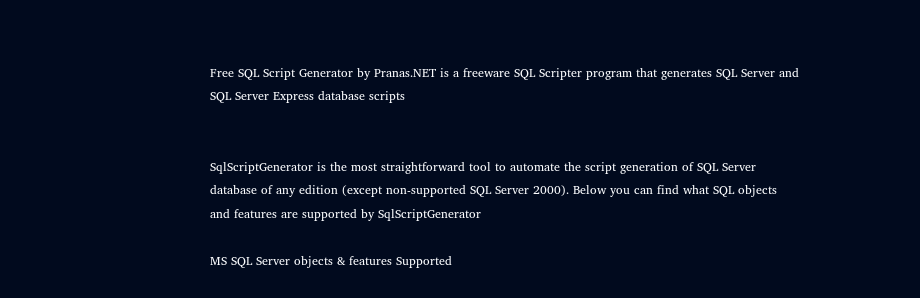Free SQL Script Generator by Pranas.NET is a freeware SQL Scripter program that generates SQL Server and SQL Server Express database scripts


SqlScriptGenerator is the most straightforward tool to automate the script generation of SQL Server database of any edition (except non-supported SQL Server 2000). Below you can find what SQL objects and features are supported by SqlScriptGenerator

MS SQL Server objects & features Supported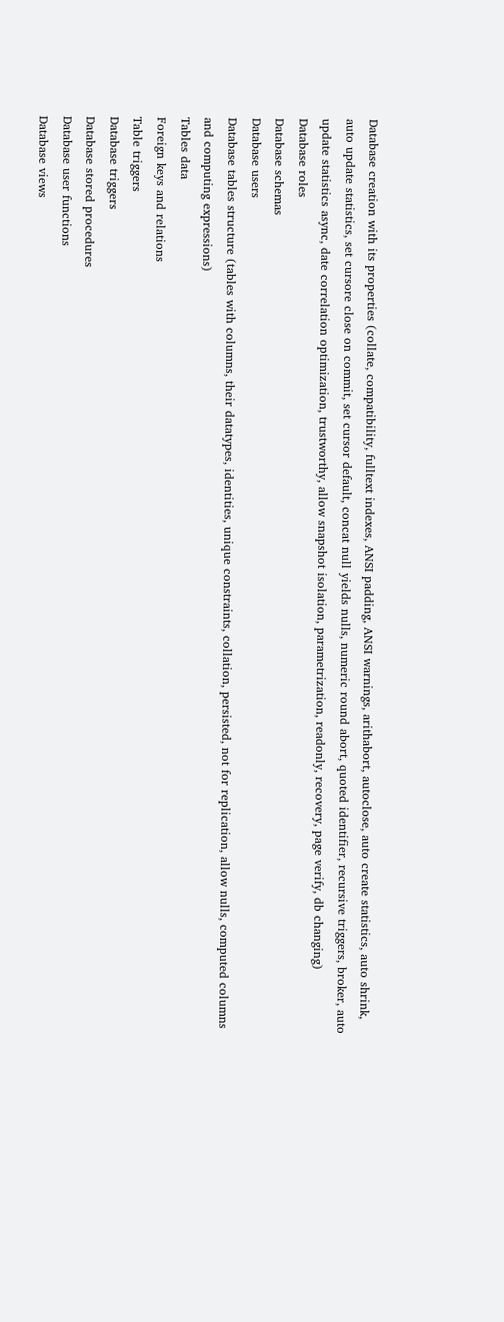Database creation with its properties (collate, compatibility, fulltext indexes, ANSI padding, ANSI warnings, arithabort, autoclose, auto create statistics, auto shrink, auto update statistics, set cursore close on commit, set cursor default, concat null yields nulls, numeric round abort, quoted identifier, recursive triggers, broker, auto update statistics async, date correlation optimization, trustworthy, allow snapshot isolation, parametrization, readonly, recovery, page verify, db changing)
Database roles
Database schemas
Database users
Database tables structure (tables with columns, their datatypes, identities, unique constraints, collation, persisted, not for replication, allow nulls, computed columns and computing expressions)
Tables data
Foreign keys and relations
Table triggers
Database triggers
Database stored procedures
Database user functions
Database views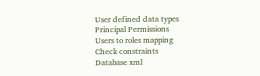User defined data types
Principal Permissions
Users to roles mapping
Check constraints
Database xml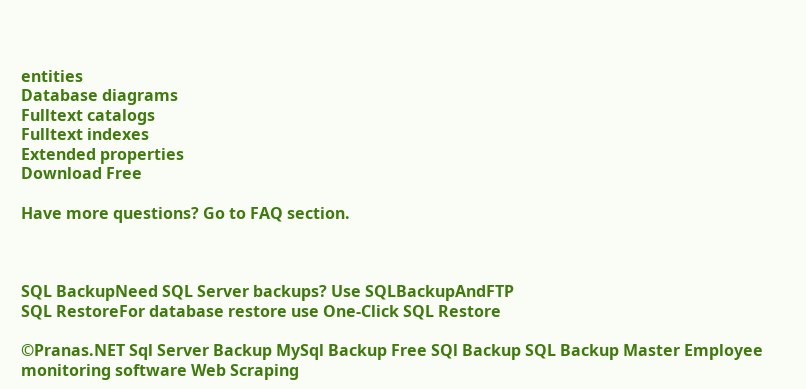entities
Database diagrams
Fulltext catalogs
Fulltext indexes
Extended properties
Download Free

Have more questions? Go to FAQ section.



SQL BackupNeed SQL Server backups? Use SQLBackupAndFTP
SQL RestoreFor database restore use One-Click SQL Restore

©Pranas.NET Sql Server Backup MySql Backup Free SQl Backup SQL Backup Master Employee monitoring software Web Scraping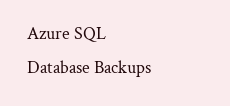Azure SQL Database Backups